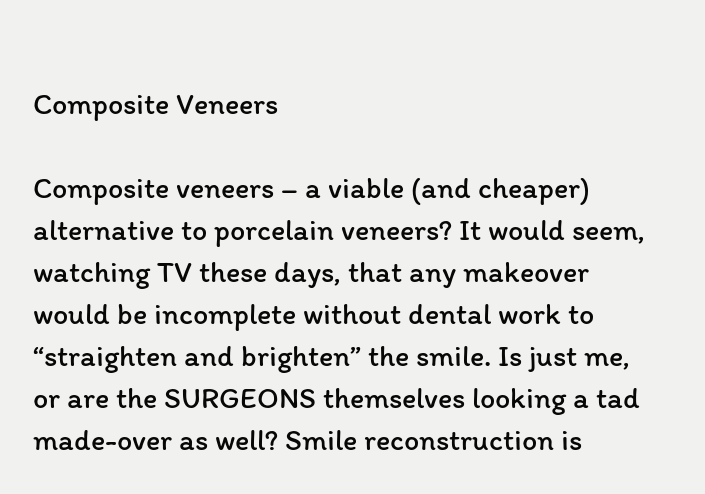Composite Veneers

Composite veneers – a viable (and cheaper) alternative to porcelain veneers? It would seem, watching TV these days, that any makeover would be incomplete without dental work to “straighten and brighten” the smile. Is just me, or are the SURGEONS themselves looking a tad made-over as well? Smile reconstruction is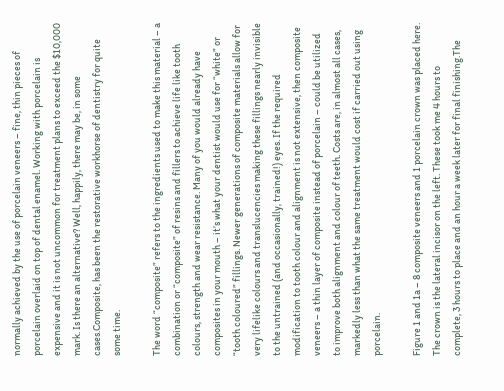normally achieved by the use of porcelain veneers – fine, thin pieces of porcelain overlaid on top of dental enamel. Working with porcelain is expensive and it is not uncommon for treatment plans to exceed the $10,000 mark. Is there an alternative? Well, happily, there may be, in some cases.Composite, has been the restorative workhorse of dentistry for quite some time.

The word “composite” refers to the ingredients used to make this material – a combination or “composite” of resins and fillers to achieve life like tooth colours, strength and wear resistance. Many of you would already have composites in your mouth – it’s what your dentist would use for “white” or “tooth coloured” fillings. Newer generations of composite materials allow for very lifelike colours and translucencies making these fillings nearly invisible to the untrained (and occasionally, trained!) eyes. If the required modification to tooth colour and alignment is not extensive, then composite veneers – a thin layer of composite instead of porcelain – could be utilized to improve both alignment and colour of teeth. Costs are, in almost all cases, markedly less than what the same treatment would cost if carried out using porcelain.

Figure 1 and 1a – 8 composite veneers and 1 porcelain crown was placed here. The crown is the lateral incisor on the left. These took me 4 hours to complete, 3 hours to place and an hour a week later for final finishing.The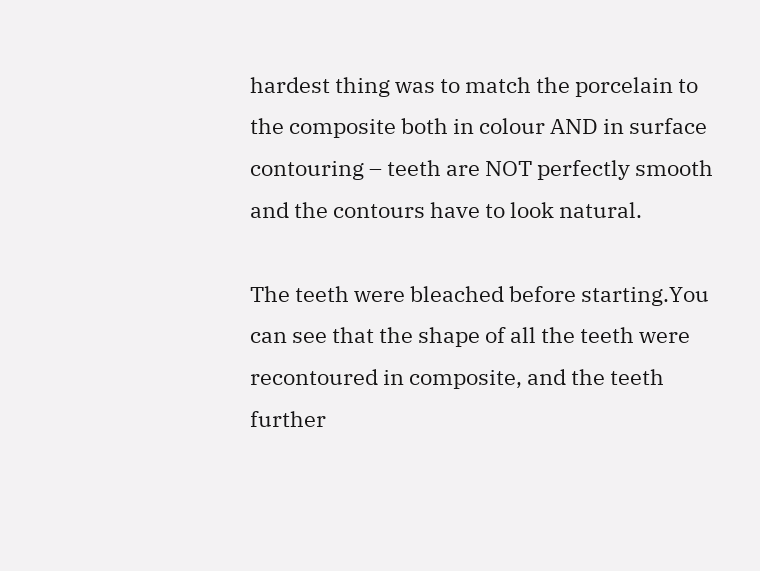hardest thing was to match the porcelain to the composite both in colour AND in surface contouring – teeth are NOT perfectly smooth and the contours have to look natural.

The teeth were bleached before starting.You can see that the shape of all the teeth were recontoured in composite, and the teeth further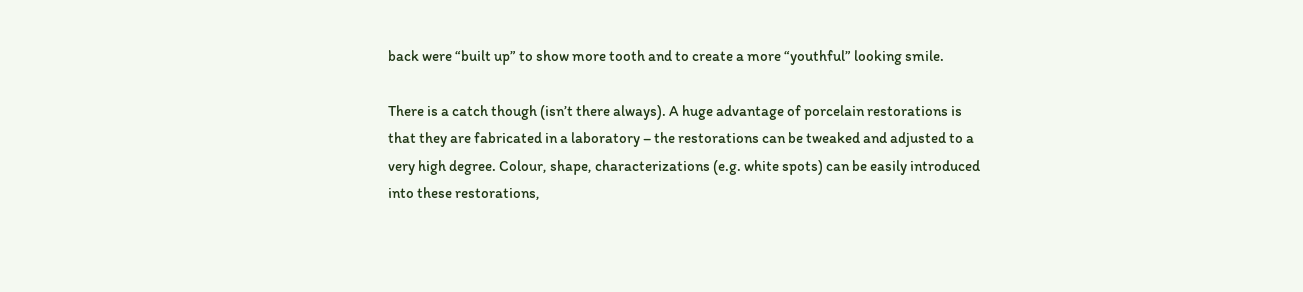back were “built up” to show more tooth and to create a more “youthful” looking smile.

There is a catch though (isn’t there always). A huge advantage of porcelain restorations is that they are fabricated in a laboratory – the restorations can be tweaked and adjusted to a very high degree. Colour, shape, characterizations (e.g. white spots) can be easily introduced into these restorations,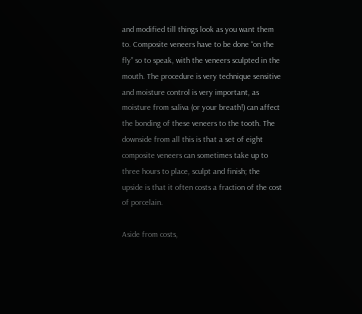and modified till things look as you want them to. Composite veneers have to be done “on the fly” so to speak, with the veneers sculpted in the mouth. The procedure is very technique sensitive and moisture control is very important, as moisture from saliva (or your breath!) can affect the bonding of these veneers to the tooth. The downside from all this is that a set of eight composite veneers can sometimes take up to three hours to place, sculpt and finish; the upside is that it often costs a fraction of the cost of porcelain.

Aside from costs,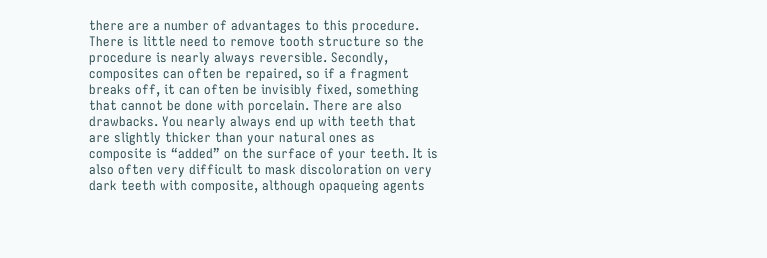there are a number of advantages to this procedure. There is little need to remove tooth structure so the procedure is nearly always reversible. Secondly, composites can often be repaired, so if a fragment breaks off, it can often be invisibly fixed, something that cannot be done with porcelain. There are also drawbacks. You nearly always end up with teeth that are slightly thicker than your natural ones as composite is “added” on the surface of your teeth. It is also often very difficult to mask discoloration on very dark teeth with composite, although opaqueing agents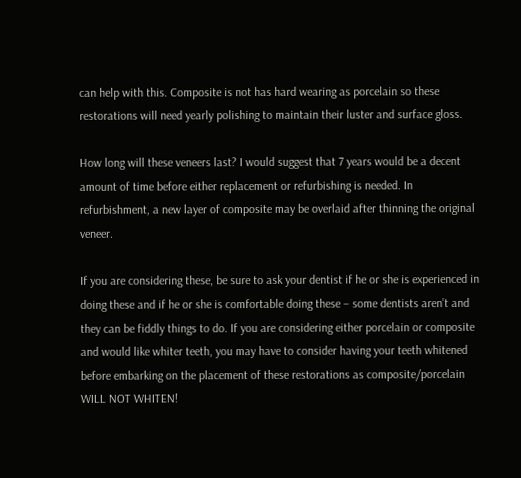can help with this. Composite is not has hard wearing as porcelain so these restorations will need yearly polishing to maintain their luster and surface gloss.

How long will these veneers last? I would suggest that 7 years would be a decent amount of time before either replacement or refurbishing is needed. In refurbishment, a new layer of composite may be overlaid after thinning the original veneer.

If you are considering these, be sure to ask your dentist if he or she is experienced in doing these and if he or she is comfortable doing these – some dentists aren’t and they can be fiddly things to do. If you are considering either porcelain or composite and would like whiter teeth, you may have to consider having your teeth whitened before embarking on the placement of these restorations as composite/porcelain WILL NOT WHITEN!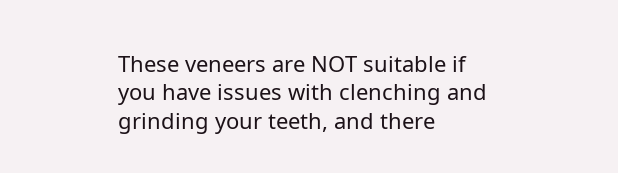These veneers are NOT suitable if you have issues with clenching and grinding your teeth, and there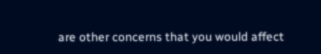are other concerns that you would affect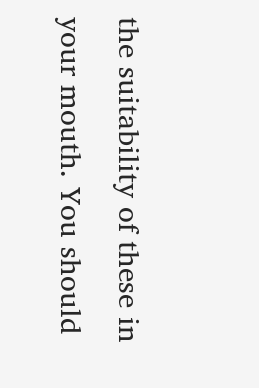the suitability of these in your mouth. You should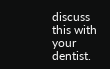discuss this with your dentist.